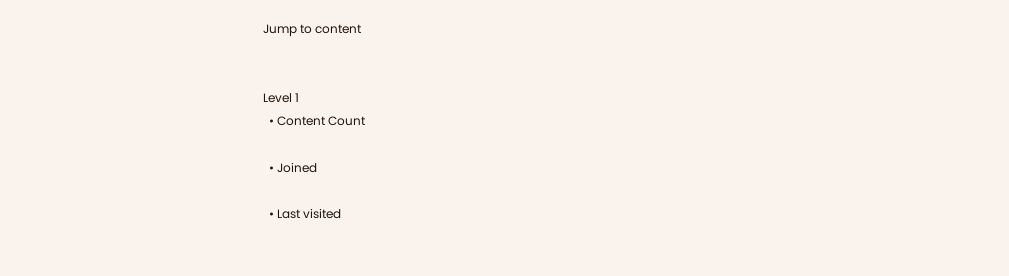Jump to content


Level 1
  • Content Count

  • Joined

  • Last visited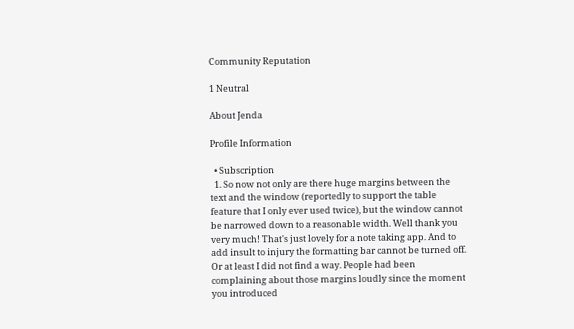Community Reputation

1 Neutral

About Jenda

Profile Information

  • Subscription
  1. So now not only are there huge margins between the text and the window (reportedly to support the table feature that I only ever used twice), but the window cannot be narrowed down to a reasonable width. Well thank you very much! That's just lovely for a note taking app. And to add insult to injury the formatting bar cannot be turned off. Or at least I did not find a way. People had been complaining about those margins loudly since the moment you introduced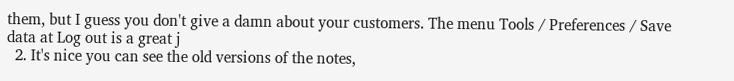them, but I guess you don't give a damn about your customers. The menu Tools / Preferences / Save data at Log out is a great j
  2. It's nice you can see the old versions of the notes,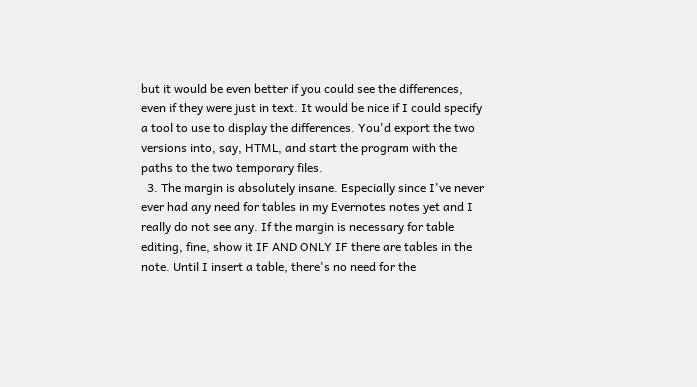but it would be even better if you could see the differences, even if they were just in text. It would be nice if I could specify a tool to use to display the differences. You'd export the two versions into, say, HTML, and start the program with the paths to the two temporary files.
  3. The margin is absolutely insane. Especially since I've never ever had any need for tables in my Evernotes notes yet and I really do not see any. If the margin is necessary for table editing, fine, show it IF AND ONLY IF there are tables in the note. Until I insert a table, there's no need for the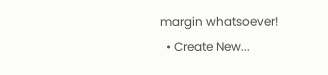margin whatsoever!
  • Create New...